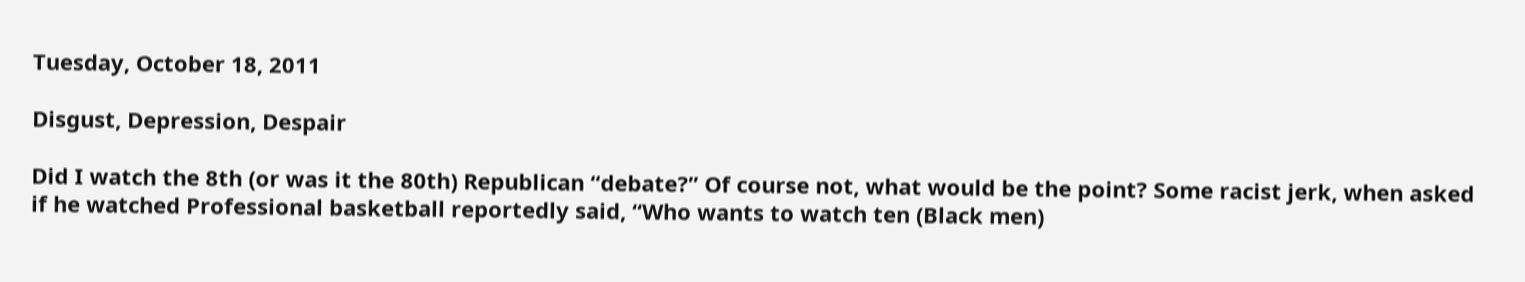Tuesday, October 18, 2011

Disgust, Depression, Despair

Did I watch the 8th (or was it the 80th) Republican “debate?” Of course not, what would be the point? Some racist jerk, when asked if he watched Professional basketball reportedly said, “Who wants to watch ten (Black men)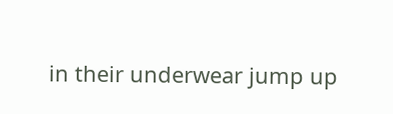in their underwear jump up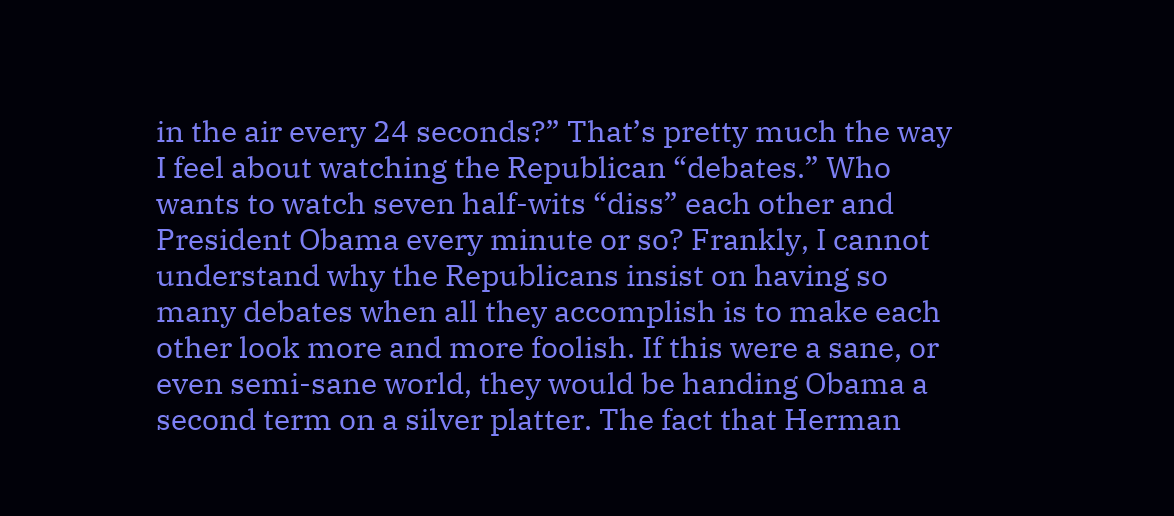in the air every 24 seconds?” That’s pretty much the way I feel about watching the Republican “debates.” Who wants to watch seven half-wits “diss” each other and President Obama every minute or so? Frankly, I cannot understand why the Republicans insist on having so many debates when all they accomplish is to make each other look more and more foolish. If this were a sane, or even semi-sane world, they would be handing Obama a second term on a silver platter. The fact that Herman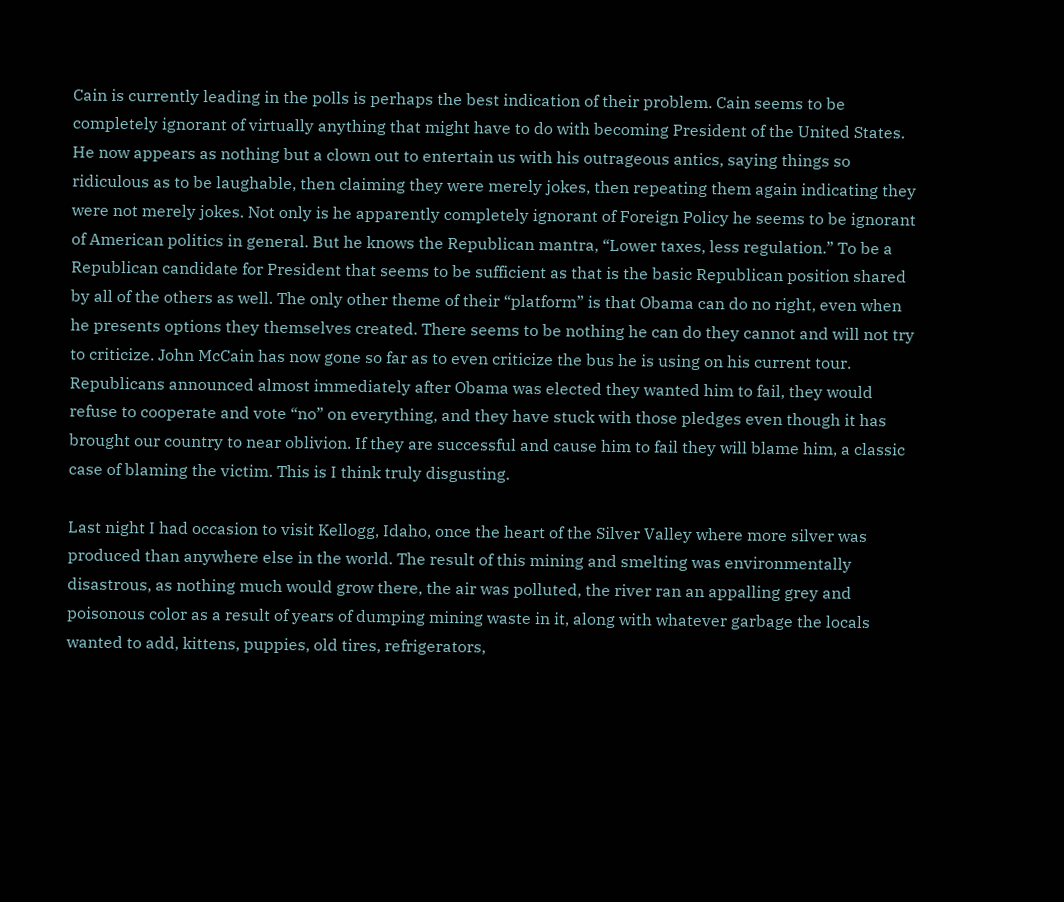Cain is currently leading in the polls is perhaps the best indication of their problem. Cain seems to be completely ignorant of virtually anything that might have to do with becoming President of the United States. He now appears as nothing but a clown out to entertain us with his outrageous antics, saying things so ridiculous as to be laughable, then claiming they were merely jokes, then repeating them again indicating they were not merely jokes. Not only is he apparently completely ignorant of Foreign Policy he seems to be ignorant of American politics in general. But he knows the Republican mantra, “Lower taxes, less regulation.” To be a Republican candidate for President that seems to be sufficient as that is the basic Republican position shared by all of the others as well. The only other theme of their “platform” is that Obama can do no right, even when he presents options they themselves created. There seems to be nothing he can do they cannot and will not try to criticize. John McCain has now gone so far as to even criticize the bus he is using on his current tour. Republicans announced almost immediately after Obama was elected they wanted him to fail, they would refuse to cooperate and vote “no” on everything, and they have stuck with those pledges even though it has brought our country to near oblivion. If they are successful and cause him to fail they will blame him, a classic case of blaming the victim. This is I think truly disgusting.

Last night I had occasion to visit Kellogg, Idaho, once the heart of the Silver Valley where more silver was produced than anywhere else in the world. The result of this mining and smelting was environmentally disastrous, as nothing much would grow there, the air was polluted, the river ran an appalling grey and poisonous color as a result of years of dumping mining waste in it, along with whatever garbage the locals wanted to add, kittens, puppies, old tires, refrigerators,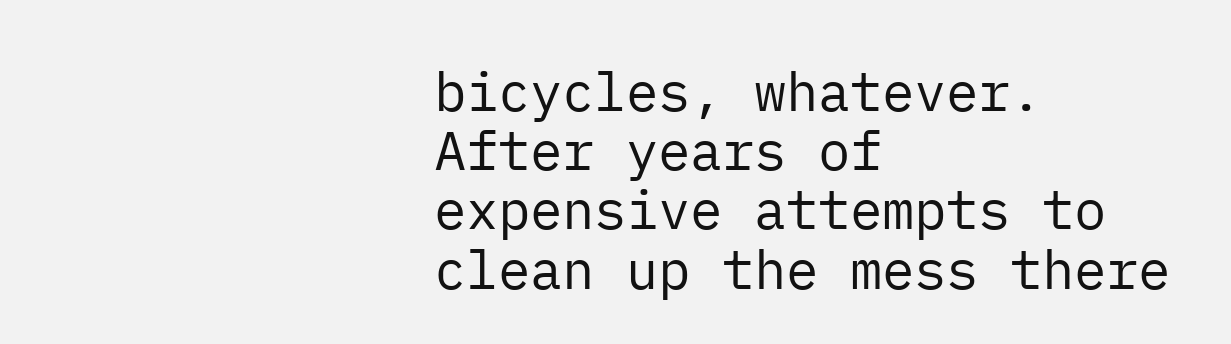bicycles, whatever. After years of expensive attempts to clean up the mess there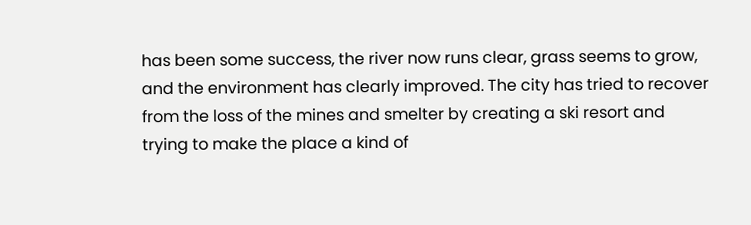has been some success, the river now runs clear, grass seems to grow, and the environment has clearly improved. The city has tried to recover from the loss of the mines and smelter by creating a ski resort and trying to make the place a kind of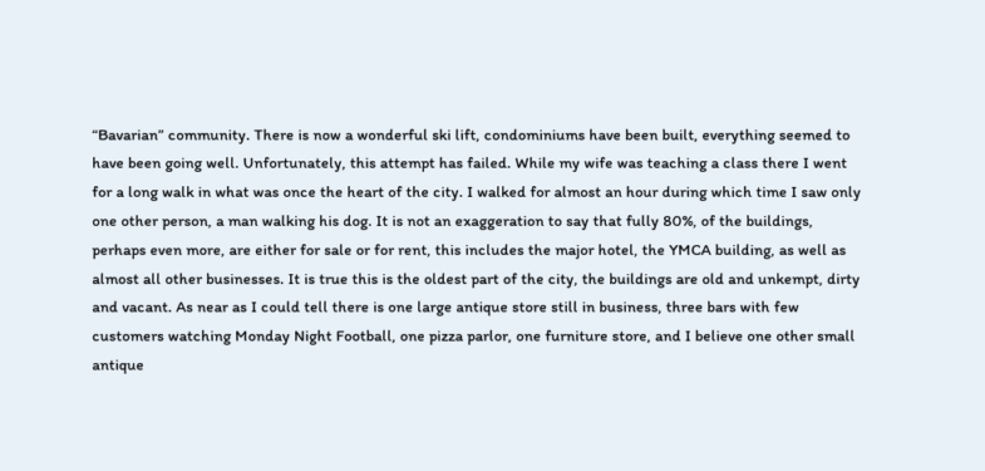“Bavarian” community. There is now a wonderful ski lift, condominiums have been built, everything seemed to have been going well. Unfortunately, this attempt has failed. While my wife was teaching a class there I went for a long walk in what was once the heart of the city. I walked for almost an hour during which time I saw only one other person, a man walking his dog. It is not an exaggeration to say that fully 80%, of the buildings, perhaps even more, are either for sale or for rent, this includes the major hotel, the YMCA building, as well as almost all other businesses. It is true this is the oldest part of the city, the buildings are old and unkempt, dirty and vacant. As near as I could tell there is one large antique store still in business, three bars with few customers watching Monday Night Football, one pizza parlor, one furniture store, and I believe one other small antique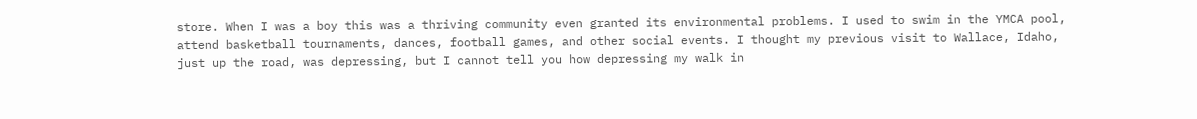store. When I was a boy this was a thriving community even granted its environmental problems. I used to swim in the YMCA pool, attend basketball tournaments, dances, football games, and other social events. I thought my previous visit to Wallace, Idaho, just up the road, was depressing, but I cannot tell you how depressing my walk in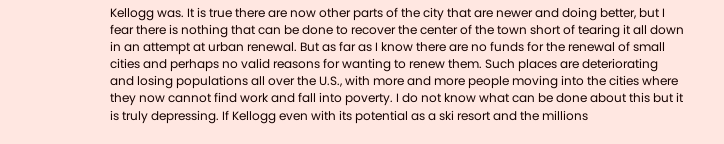Kellogg was. It is true there are now other parts of the city that are newer and doing better, but I fear there is nothing that can be done to recover the center of the town short of tearing it all down in an attempt at urban renewal. But as far as I know there are no funds for the renewal of small cities and perhaps no valid reasons for wanting to renew them. Such places are deteriorating and losing populations all over the U.S., with more and more people moving into the cities where they now cannot find work and fall into poverty. I do not know what can be done about this but it is truly depressing. If Kellogg even with its potential as a ski resort and the millions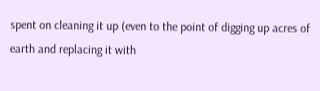spent on cleaning it up (even to the point of digging up acres of earth and replacing it with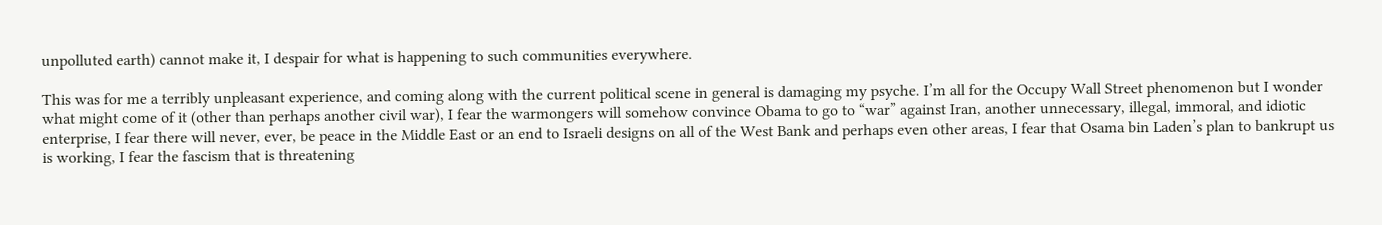unpolluted earth) cannot make it, I despair for what is happening to such communities everywhere.

This was for me a terribly unpleasant experience, and coming along with the current political scene in general is damaging my psyche. I’m all for the Occupy Wall Street phenomenon but I wonder what might come of it (other than perhaps another civil war), I fear the warmongers will somehow convince Obama to go to “war” against Iran, another unnecessary, illegal, immoral, and idiotic enterprise, I fear there will never, ever, be peace in the Middle East or an end to Israeli designs on all of the West Bank and perhaps even other areas, I fear that Osama bin Laden’s plan to bankrupt us is working, I fear the fascism that is threatening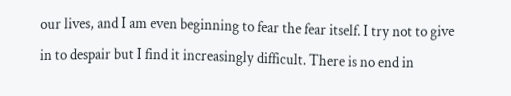our lives, and I am even beginning to fear the fear itself. I try not to give in to despair but I find it increasingly difficult. There is no end in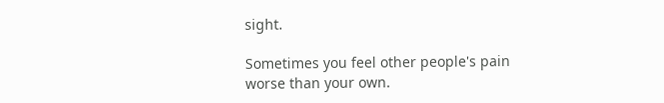sight.

Sometimes you feel other people's pain worse than your own.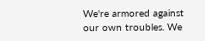We're armored against our own troubles. We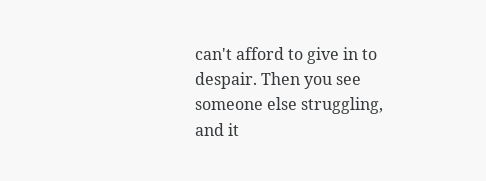can't afford to give in to despair. Then you see someone else struggling, and it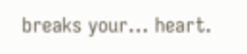breaks your... heart.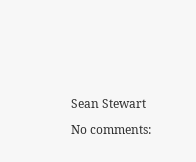Sean Stewart

No comments: